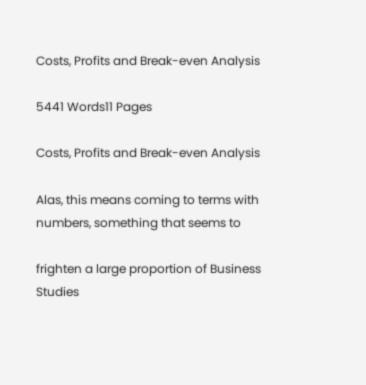Costs, Profits and Break-even Analysis

5441 Words11 Pages

Costs, Profits and Break-even Analysis

Alas, this means coming to terms with numbers, something that seems to

frighten a large proportion of Business Studies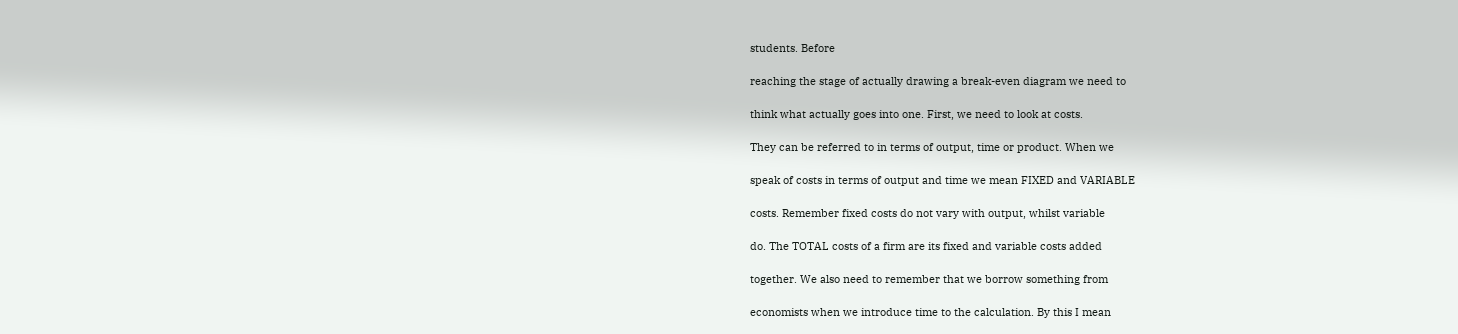students. Before

reaching the stage of actually drawing a break-even diagram we need to

think what actually goes into one. First, we need to look at costs.

They can be referred to in terms of output, time or product. When we

speak of costs in terms of output and time we mean FIXED and VARIABLE

costs. Remember fixed costs do not vary with output, whilst variable

do. The TOTAL costs of a firm are its fixed and variable costs added

together. We also need to remember that we borrow something from

economists when we introduce time to the calculation. By this I mean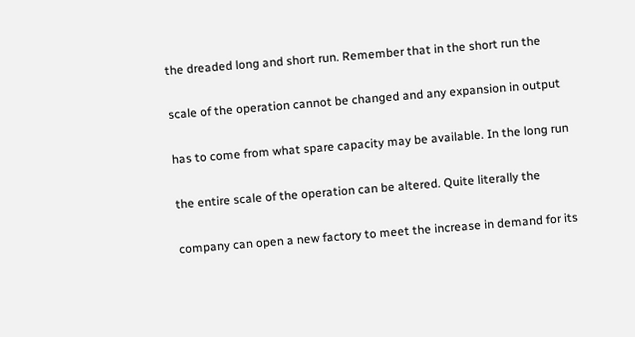the dreaded long and short run. Remember that in the short run the

scale of the operation cannot be changed and any expansion in output

has to come from what spare capacity may be available. In the long run

the entire scale of the operation can be altered. Quite literally the

company can open a new factory to meet the increase in demand for its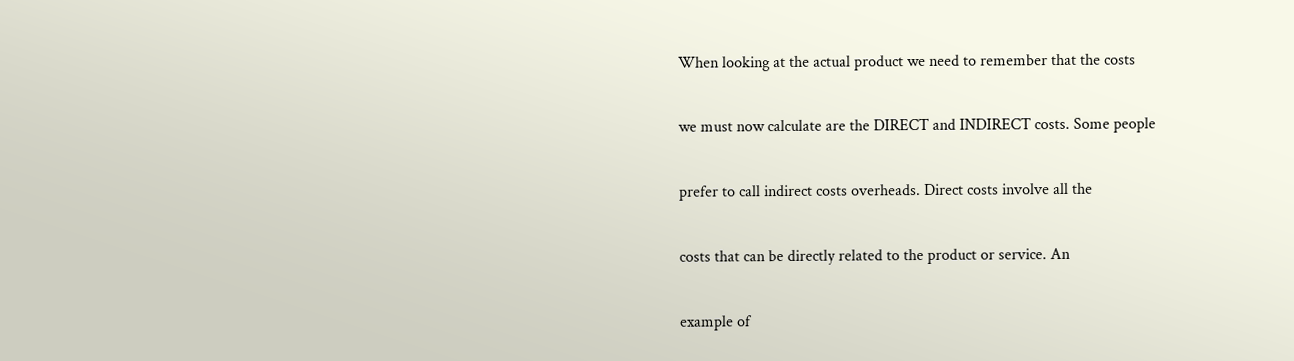When looking at the actual product we need to remember that the costs

we must now calculate are the DIRECT and INDIRECT costs. Some people

prefer to call indirect costs overheads. Direct costs involve all the

costs that can be directly related to the product or service. An

example of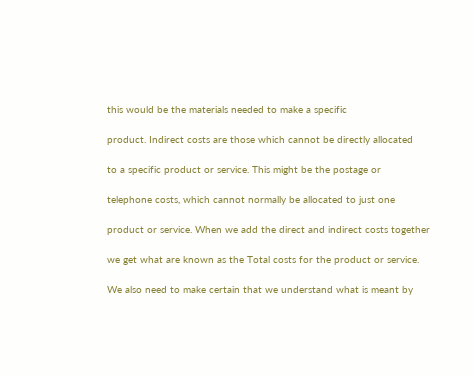this would be the materials needed to make a specific

product. Indirect costs are those which cannot be directly allocated

to a specific product or service. This might be the postage or

telephone costs, which cannot normally be allocated to just one

product or service. When we add the direct and indirect costs together

we get what are known as the Total costs for the product or service.

We also need to make certain that we understand what is meant by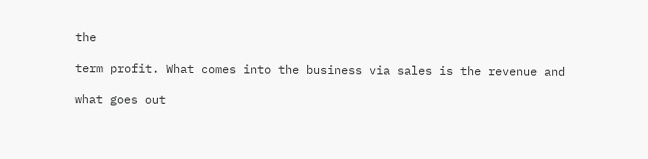the

term profit. What comes into the business via sales is the revenue and

what goes out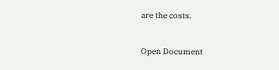are the costs.

Open Document